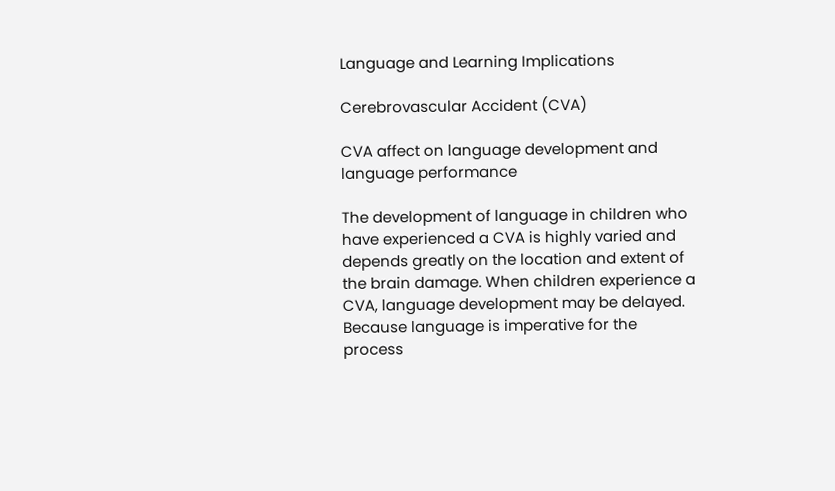Language and Learning Implications

Cerebrovascular Accident (CVA)

CVA affect on language development and language performance

The development of language in children who have experienced a CVA is highly varied and depends greatly on the location and extent of the brain damage. When children experience a CVA, language development may be delayed. Because language is imperative for the process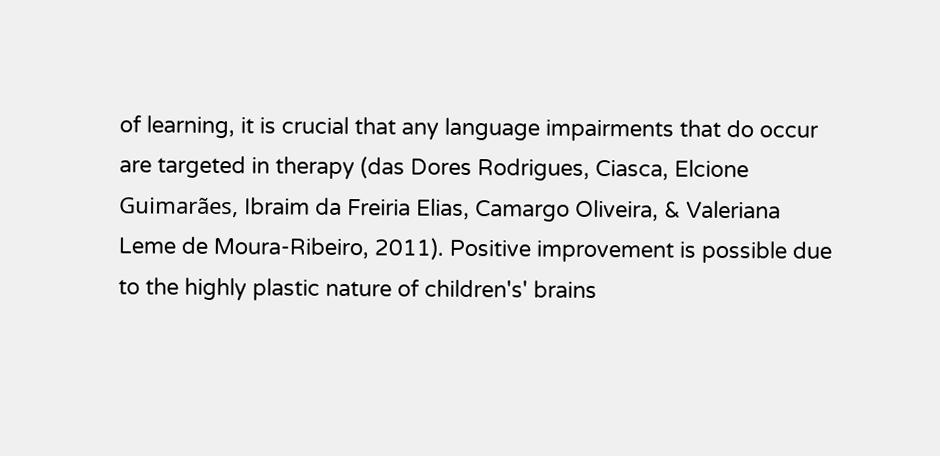of learning, it is crucial that any language impairments that do occur are targeted in therapy (das Dores Rodrigues, Ciasca, Elcione Guimarães, Ibraim da Freiria Elias, Camargo Oliveira, & Valeriana Leme de Moura-Ribeiro, 2011). Positive improvement is possible due to the highly plastic nature of children's' brains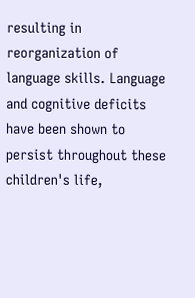resulting in reorganization of language skills. Language and cognitive deficits have been shown to persist throughout these children's life,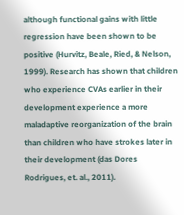although functional gains with little regression have been shown to be positive (Hurvitz, Beale, Ried, & Nelson, 1999). Research has shown that children who experience CVAs earlier in their development experience a more maladaptive reorganization of the brain than children who have strokes later in their development (das Dores Rodrigues, et. al., 2011).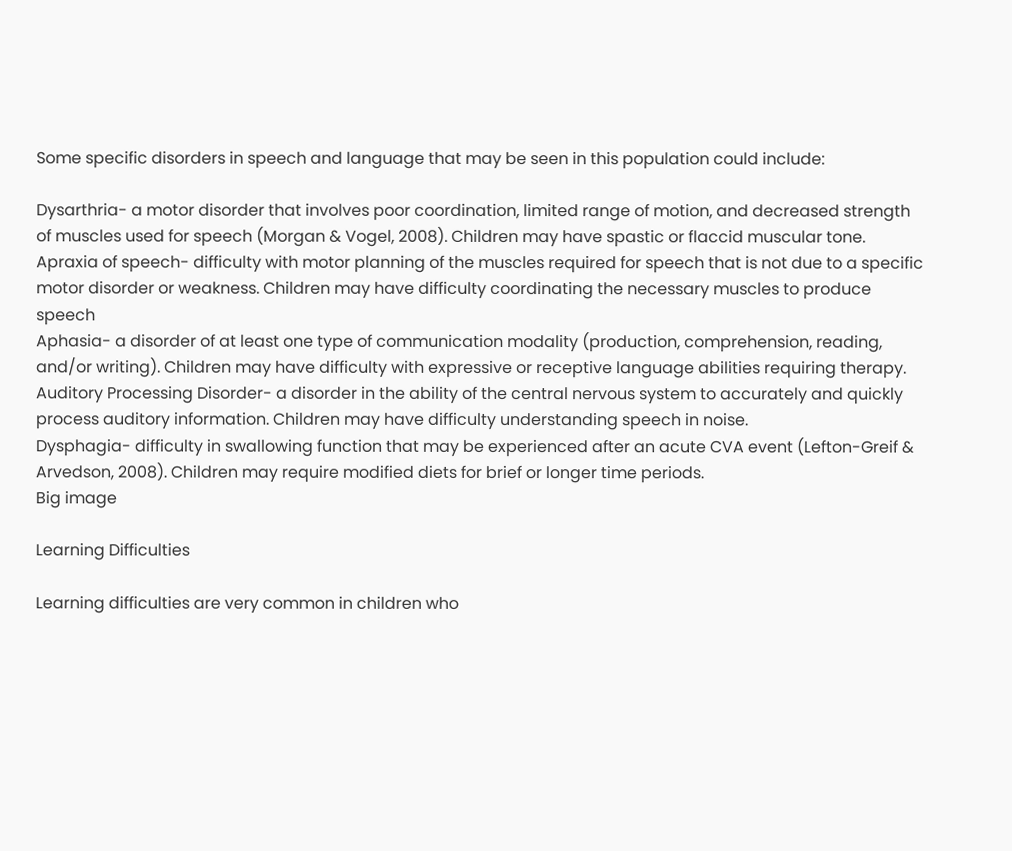Some specific disorders in speech and language that may be seen in this population could include:

Dysarthria- a motor disorder that involves poor coordination, limited range of motion, and decreased strength of muscles used for speech (Morgan & Vogel, 2008). Children may have spastic or flaccid muscular tone.
Apraxia of speech- difficulty with motor planning of the muscles required for speech that is not due to a specific motor disorder or weakness. Children may have difficulty coordinating the necessary muscles to produce speech
Aphasia- a disorder of at least one type of communication modality (production, comprehension, reading, and/or writing). Children may have difficulty with expressive or receptive language abilities requiring therapy.
Auditory Processing Disorder- a disorder in the ability of the central nervous system to accurately and quickly process auditory information. Children may have difficulty understanding speech in noise.
Dysphagia- difficulty in swallowing function that may be experienced after an acute CVA event (Lefton-Greif & Arvedson, 2008). Children may require modified diets for brief or longer time periods.
Big image

Learning Difficulties

Learning difficulties are very common in children who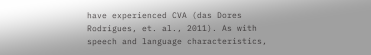have experienced CVA (das Dores Rodrigues, et. al., 2011). As with speech and language characteristics,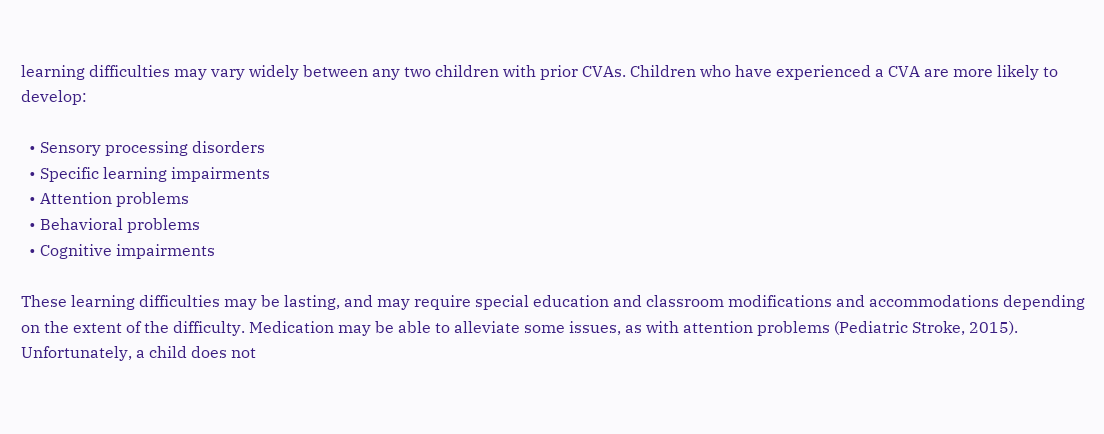learning difficulties may vary widely between any two children with prior CVAs. Children who have experienced a CVA are more likely to develop:

  • Sensory processing disorders
  • Specific learning impairments
  • Attention problems
  • Behavioral problems
  • Cognitive impairments

These learning difficulties may be lasting, and may require special education and classroom modifications and accommodations depending on the extent of the difficulty. Medication may be able to alleviate some issues, as with attention problems (Pediatric Stroke, 2015). Unfortunately, a child does not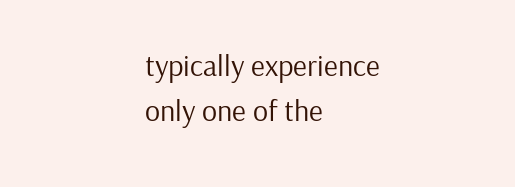typically experience only one of the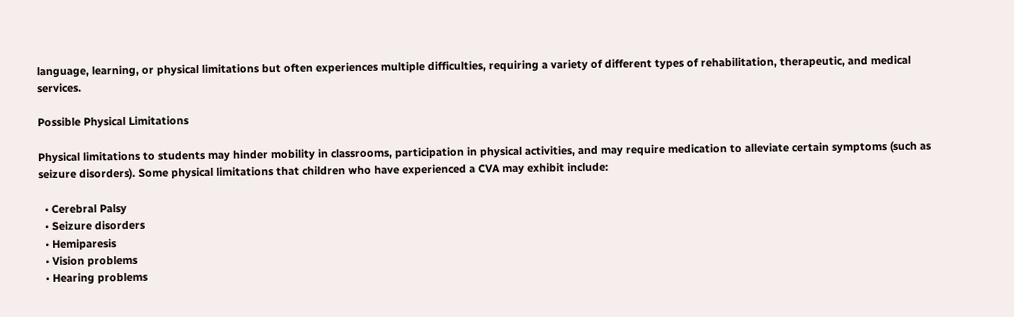language, learning, or physical limitations but often experiences multiple difficulties, requiring a variety of different types of rehabilitation, therapeutic, and medical services.

Possible Physical Limitations

Physical limitations to students may hinder mobility in classrooms, participation in physical activities, and may require medication to alleviate certain symptoms (such as seizure disorders). Some physical limitations that children who have experienced a CVA may exhibit include:

  • Cerebral Palsy
  • Seizure disorders
  • Hemiparesis
  • Vision problems
  • Hearing problems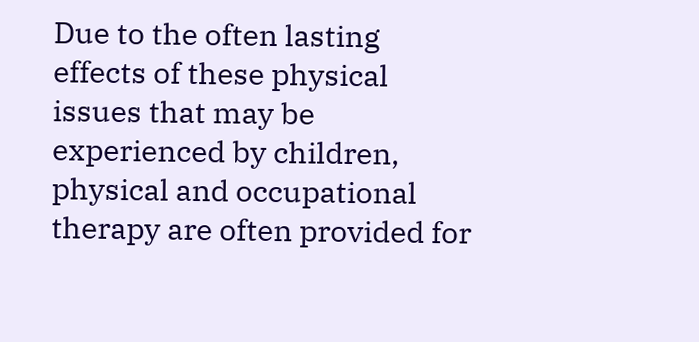Due to the often lasting effects of these physical issues that may be experienced by children, physical and occupational therapy are often provided for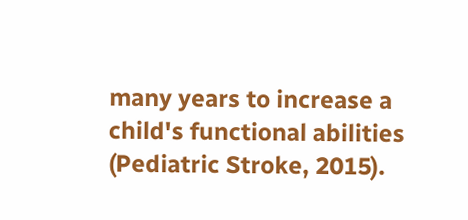many years to increase a child's functional abilities (Pediatric Stroke, 2015).